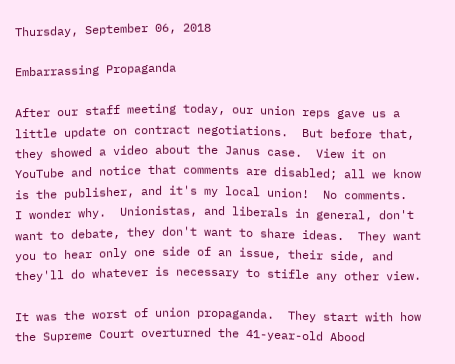Thursday, September 06, 2018

Embarrassing Propaganda

After our staff meeting today, our union reps gave us a little update on contract negotiations.  But before that, they showed a video about the Janus case.  View it on YouTube and notice that comments are disabled; all we know is the publisher, and it's my local union!  No comments.  I wonder why.  Unionistas, and liberals in general, don't want to debate, they don't want to share ideas.  They want you to hear only one side of an issue, their side, and they'll do whatever is necessary to stifle any other view.

It was the worst of union propaganda.  They start with how the Supreme Court overturned the 41-year-old Abood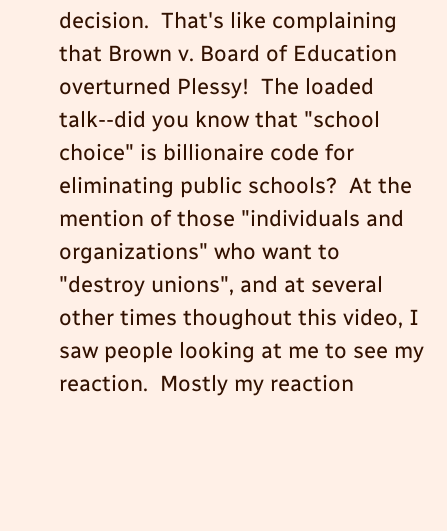decision.  That's like complaining that Brown v. Board of Education overturned Plessy!  The loaded talk--did you know that "school choice" is billionaire code for eliminating public schools?  At the mention of those "individuals and organizations" who want to "destroy unions", and at several other times thoughout this video, I saw people looking at me to see my reaction.  Mostly my reaction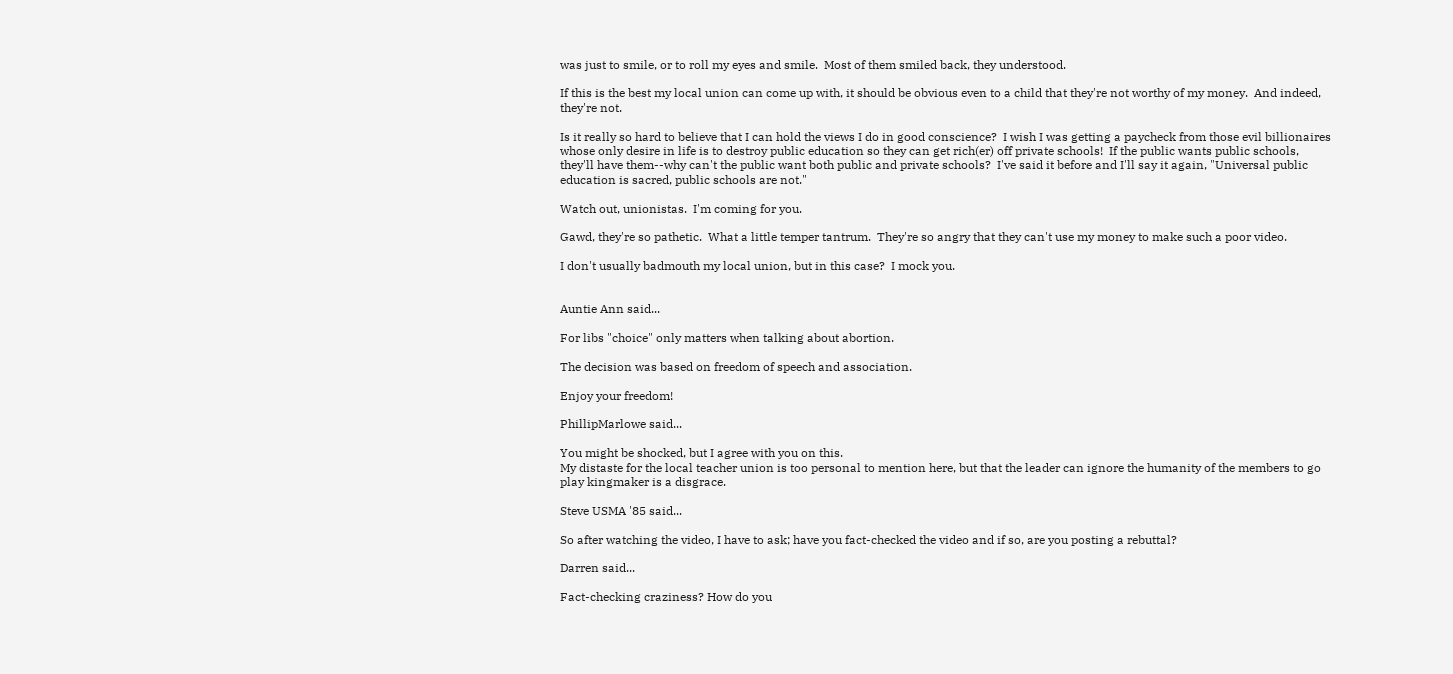was just to smile, or to roll my eyes and smile.  Most of them smiled back, they understood.

If this is the best my local union can come up with, it should be obvious even to a child that they're not worthy of my money.  And indeed, they're not.

Is it really so hard to believe that I can hold the views I do in good conscience?  I wish I was getting a paycheck from those evil billionaires whose only desire in life is to destroy public education so they can get rich(er) off private schools!  If the public wants public schools, they'll have them--why can't the public want both public and private schools?  I've said it before and I'll say it again, "Universal public education is sacred, public schools are not."

Watch out, unionistas.  I'm coming for you.

Gawd, they're so pathetic.  What a little temper tantrum.  They're so angry that they can't use my money to make such a poor video.

I don't usually badmouth my local union, but in this case?  I mock you.


Auntie Ann said...

For libs "choice" only matters when talking about abortion.

The decision was based on freedom of speech and association.

Enjoy your freedom!

PhillipMarlowe said...

You might be shocked, but I agree with you on this.
My distaste for the local teacher union is too personal to mention here, but that the leader can ignore the humanity of the members to go play kingmaker is a disgrace.

Steve USMA '85 said...

So after watching the video, I have to ask; have you fact-checked the video and if so, are you posting a rebuttal?

Darren said...

Fact-checking craziness? How do you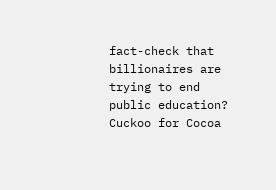fact-check that billionaires are trying to end public education? Cuckoo for Cocoa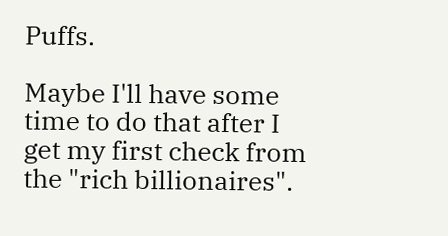Puffs.

Maybe I'll have some time to do that after I get my first check from the "rich billionaires".